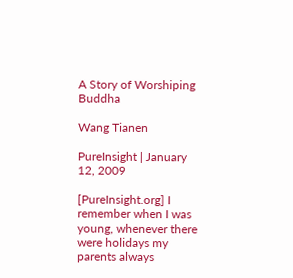A Story of Worshiping Buddha

Wang Tianen

PureInsight | January 12, 2009

[PureInsight.org] I remember when I was young, whenever there were holidays my parents always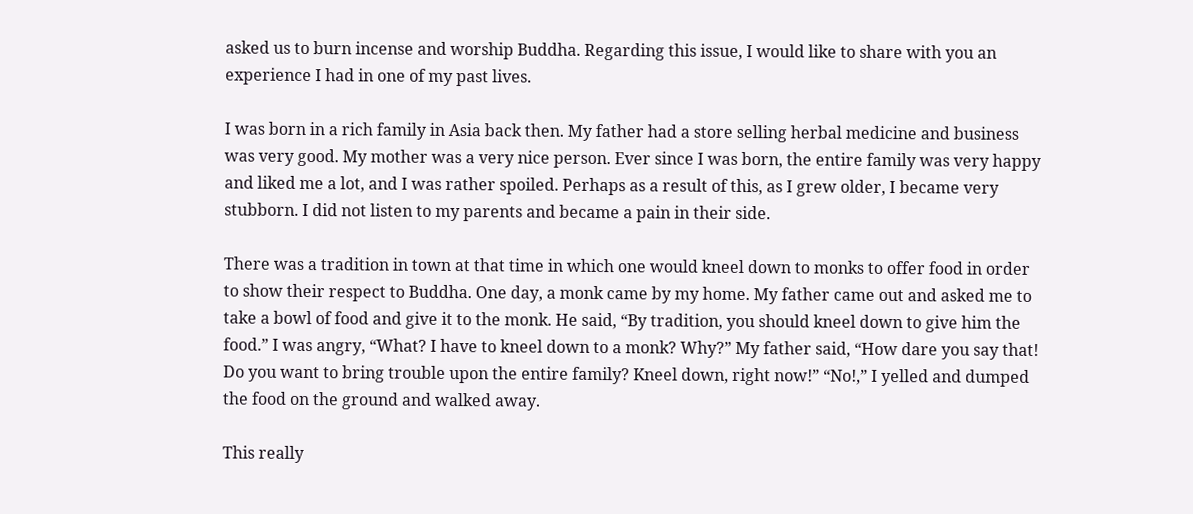asked us to burn incense and worship Buddha. Regarding this issue, I would like to share with you an experience I had in one of my past lives.

I was born in a rich family in Asia back then. My father had a store selling herbal medicine and business was very good. My mother was a very nice person. Ever since I was born, the entire family was very happy and liked me a lot, and I was rather spoiled. Perhaps as a result of this, as I grew older, I became very stubborn. I did not listen to my parents and became a pain in their side.

There was a tradition in town at that time in which one would kneel down to monks to offer food in order to show their respect to Buddha. One day, a monk came by my home. My father came out and asked me to take a bowl of food and give it to the monk. He said, “By tradition, you should kneel down to give him the food.” I was angry, “What? I have to kneel down to a monk? Why?” My father said, “How dare you say that! Do you want to bring trouble upon the entire family? Kneel down, right now!” “No!,” I yelled and dumped the food on the ground and walked away.

This really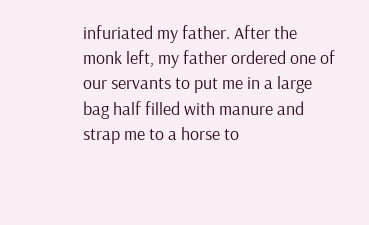infuriated my father. After the monk left, my father ordered one of our servants to put me in a large bag half filled with manure and strap me to a horse to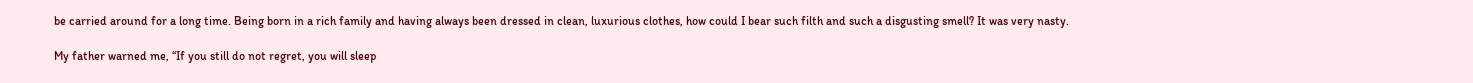be carried around for a long time. Being born in a rich family and having always been dressed in clean, luxurious clothes, how could I bear such filth and such a disgusting smell? It was very nasty.

My father warned me, “If you still do not regret, you will sleep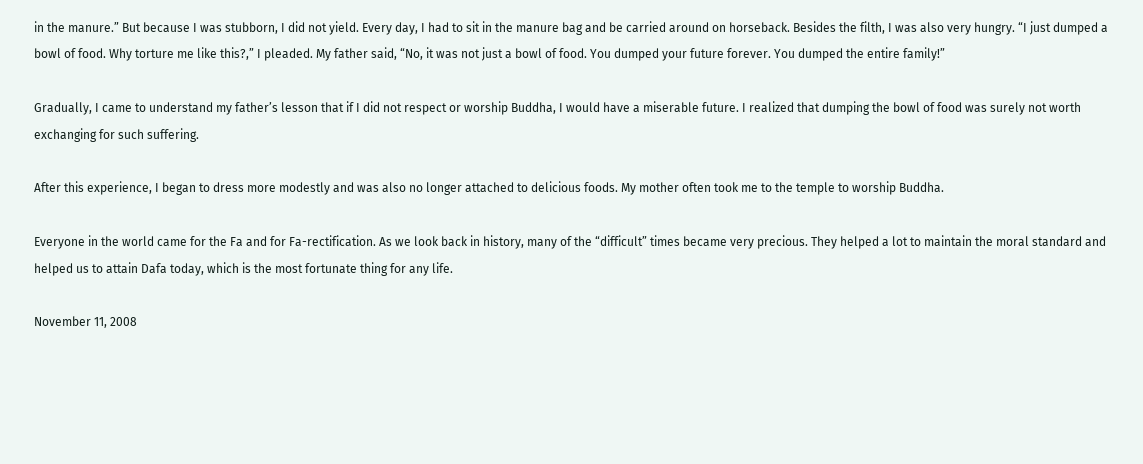in the manure.” But because I was stubborn, I did not yield. Every day, I had to sit in the manure bag and be carried around on horseback. Besides the filth, I was also very hungry. “I just dumped a bowl of food. Why torture me like this?,” I pleaded. My father said, “No, it was not just a bowl of food. You dumped your future forever. You dumped the entire family!”

Gradually, I came to understand my father’s lesson that if I did not respect or worship Buddha, I would have a miserable future. I realized that dumping the bowl of food was surely not worth exchanging for such suffering.

After this experience, I began to dress more modestly and was also no longer attached to delicious foods. My mother often took me to the temple to worship Buddha.

Everyone in the world came for the Fa and for Fa-rectification. As we look back in history, many of the “difficult” times became very precious. They helped a lot to maintain the moral standard and helped us to attain Dafa today, which is the most fortunate thing for any life.

November 11, 2008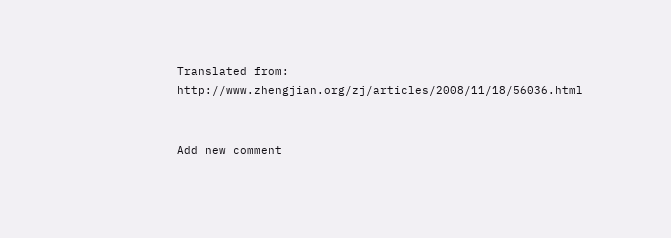Translated from: http://www.zhengjian.org/zj/articles/2008/11/18/56036.html


Add new comment